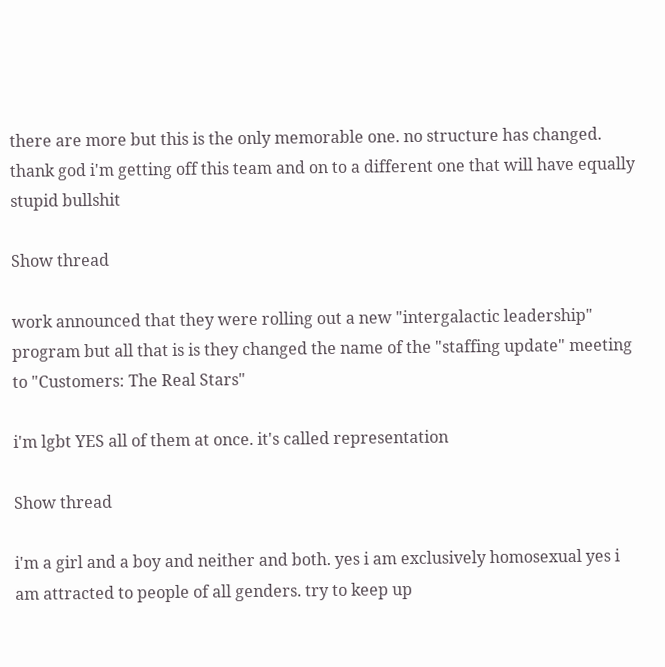there are more but this is the only memorable one. no structure has changed. thank god i'm getting off this team and on to a different one that will have equally stupid bullshit

Show thread

work announced that they were rolling out a new "intergalactic leadership" program but all that is is they changed the name of the "staffing update" meeting to "Customers: The Real Stars"

i'm lgbt YES all of them at once. it's called representation

Show thread

i'm a girl and a boy and neither and both. yes i am exclusively homosexual yes i am attracted to people of all genders. try to keep up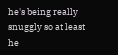he's being really snuggly so at least he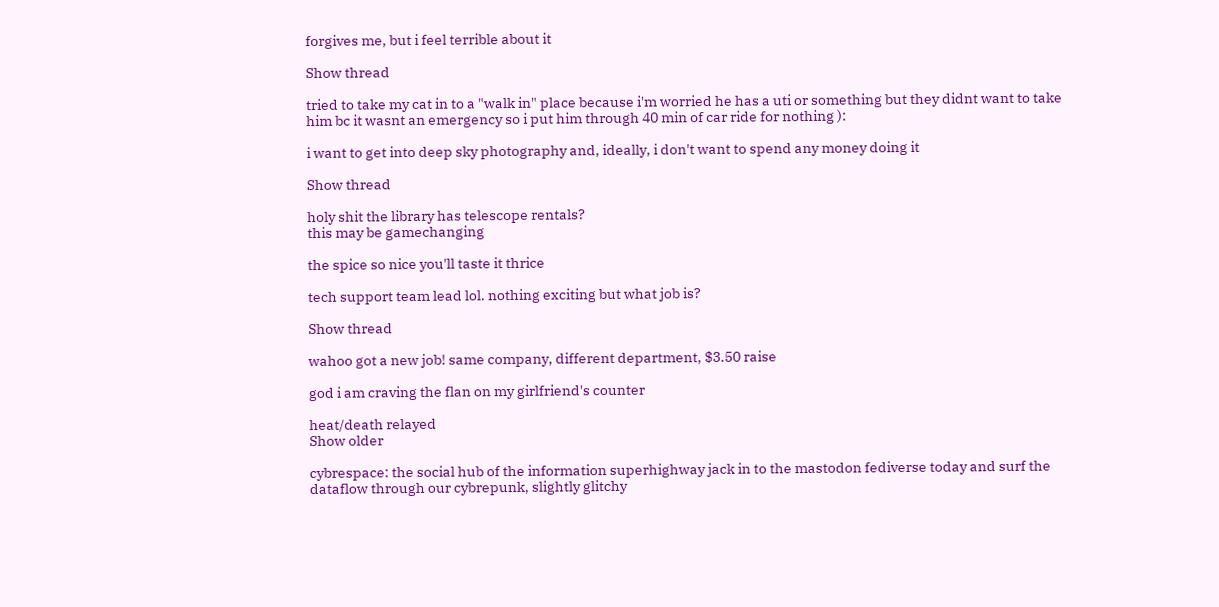forgives me, but i feel terrible about it

Show thread

tried to take my cat in to a "walk in" place because i'm worried he has a uti or something but they didnt want to take him bc it wasnt an emergency so i put him through 40 min of car ride for nothing ):

i want to get into deep sky photography and, ideally, i don't want to spend any money doing it

Show thread

holy shit the library has telescope rentals?
this may be gamechanging

the spice so nice you'll taste it thrice

tech support team lead lol. nothing exciting but what job is?

Show thread

wahoo got a new job! same company, different department, $3.50 raise

god i am craving the flan on my girlfriend's counter

heat/death relayed
Show older

cybrespace: the social hub of the information superhighway jack in to the mastodon fediverse today and surf the dataflow through our cybrepunk, slightly glitchy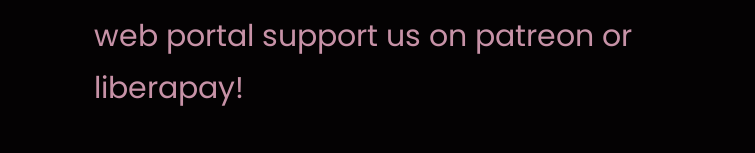web portal support us on patreon or liberapay!